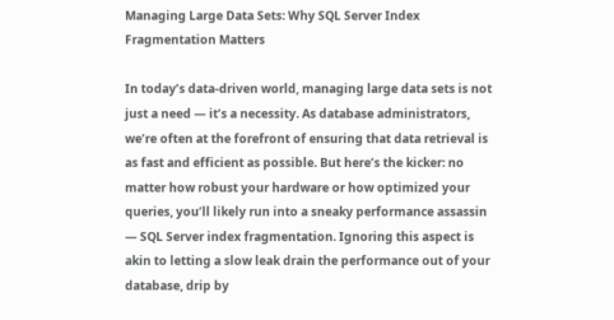Managing Large Data Sets: Why SQL Server Index Fragmentation Matters

In today’s data-driven world, managing large data sets is not just a need — it’s a necessity. As database administrators, we’re often at the forefront of ensuring that data retrieval is as fast and efficient as possible. But here’s the kicker: no matter how robust your hardware or how optimized your queries, you’ll likely run into a sneaky performance assassin — SQL Server index fragmentation. Ignoring this aspect is akin to letting a slow leak drain the performance out of your database, drip by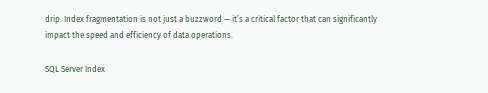drip. Index fragmentation is not just a buzzword — it’s a critical factor that can significantly impact the speed and efficiency of data operations.

SQL Server Index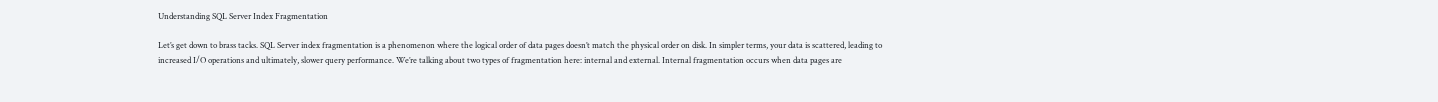Understanding SQL Server Index Fragmentation

Let’s get down to brass tacks. SQL Server index fragmentation is a phenomenon where the logical order of data pages doesn’t match the physical order on disk. In simpler terms, your data is scattered, leading to increased I/O operations and ultimately, slower query performance. We’re talking about two types of fragmentation here: internal and external. Internal fragmentation occurs when data pages are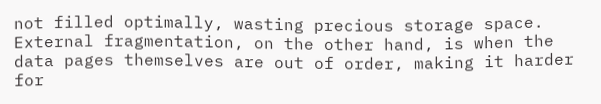not filled optimally, wasting precious storage space. External fragmentation, on the other hand, is when the data pages themselves are out of order, making it harder for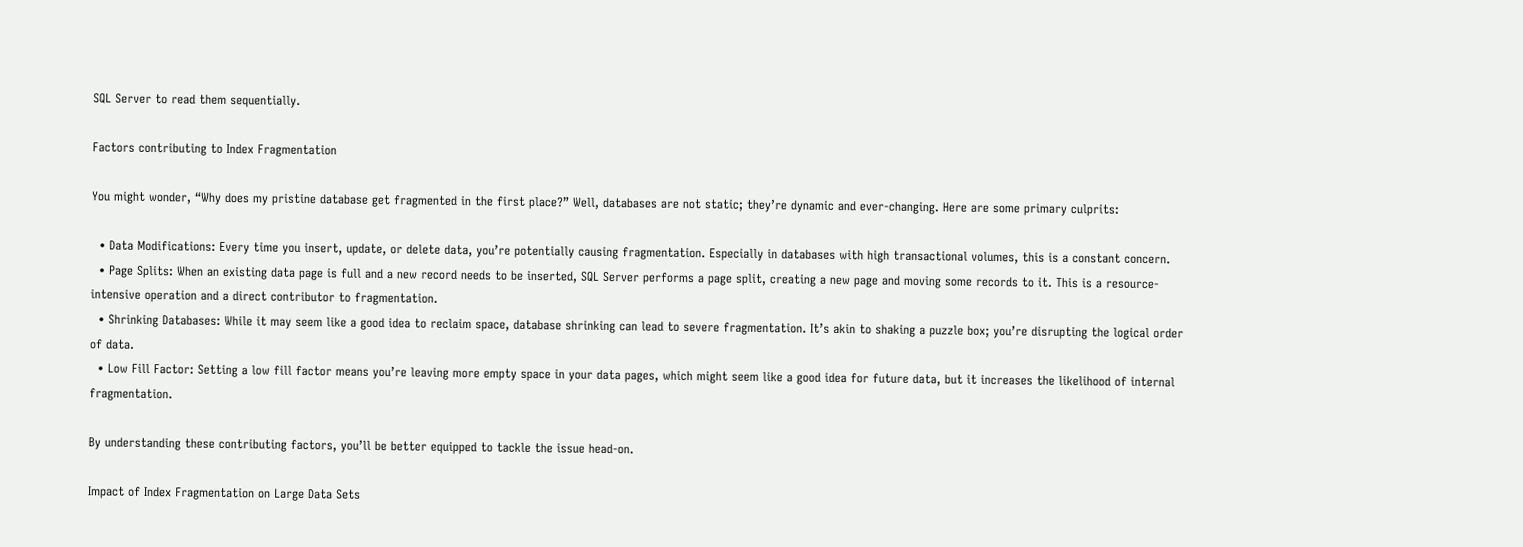SQL Server to read them sequentially.

Factors contributing to Index Fragmentation

You might wonder, “Why does my pristine database get fragmented in the first place?” Well, databases are not static; they’re dynamic and ever-changing. Here are some primary culprits:

  • Data Modifications: Every time you insert, update, or delete data, you’re potentially causing fragmentation. Especially in databases with high transactional volumes, this is a constant concern.
  • Page Splits: When an existing data page is full and a new record needs to be inserted, SQL Server performs a page split, creating a new page and moving some records to it. This is a resource-intensive operation and a direct contributor to fragmentation.
  • Shrinking Databases: While it may seem like a good idea to reclaim space, database shrinking can lead to severe fragmentation. It’s akin to shaking a puzzle box; you’re disrupting the logical order of data.
  • Low Fill Factor: Setting a low fill factor means you’re leaving more empty space in your data pages, which might seem like a good idea for future data, but it increases the likelihood of internal fragmentation.

By understanding these contributing factors, you’ll be better equipped to tackle the issue head-on.

Impact of Index Fragmentation on Large Data Sets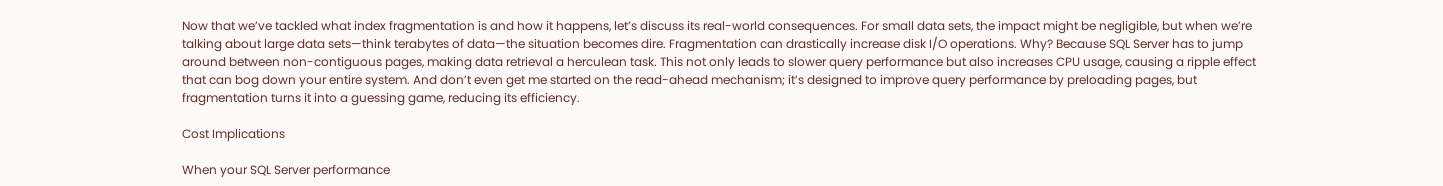Now that we’ve tackled what index fragmentation is and how it happens, let’s discuss its real-world consequences. For small data sets, the impact might be negligible, but when we’re talking about large data sets—think terabytes of data—the situation becomes dire. Fragmentation can drastically increase disk I/O operations. Why? Because SQL Server has to jump around between non-contiguous pages, making data retrieval a herculean task. This not only leads to slower query performance but also increases CPU usage, causing a ripple effect that can bog down your entire system. And don’t even get me started on the read-ahead mechanism; it’s designed to improve query performance by preloading pages, but fragmentation turns it into a guessing game, reducing its efficiency.

Cost Implications

When your SQL Server performance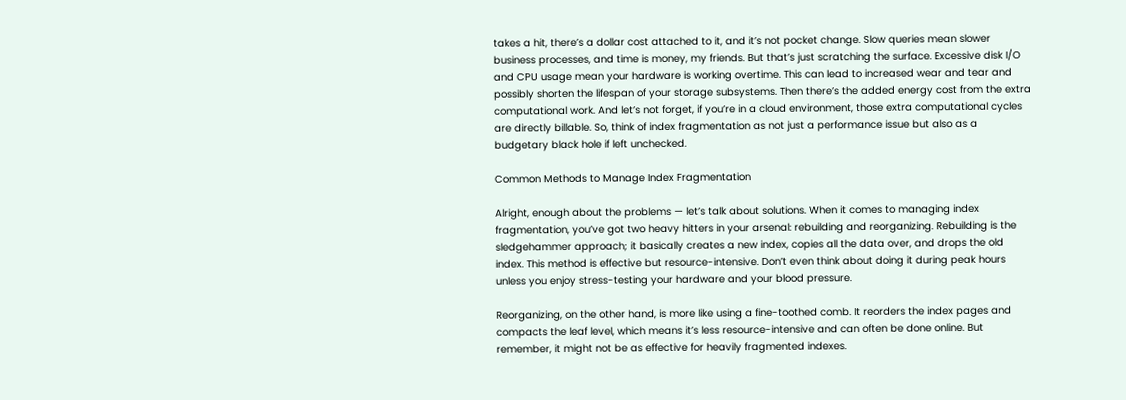takes a hit, there’s a dollar cost attached to it, and it’s not pocket change. Slow queries mean slower business processes, and time is money, my friends. But that’s just scratching the surface. Excessive disk I/O and CPU usage mean your hardware is working overtime. This can lead to increased wear and tear and possibly shorten the lifespan of your storage subsystems. Then there’s the added energy cost from the extra computational work. And let’s not forget, if you’re in a cloud environment, those extra computational cycles are directly billable. So, think of index fragmentation as not just a performance issue but also as a budgetary black hole if left unchecked.

Common Methods to Manage Index Fragmentation

Alright, enough about the problems — let’s talk about solutions. When it comes to managing index fragmentation, you’ve got two heavy hitters in your arsenal: rebuilding and reorganizing. Rebuilding is the sledgehammer approach; it basically creates a new index, copies all the data over, and drops the old index. This method is effective but resource-intensive. Don’t even think about doing it during peak hours unless you enjoy stress-testing your hardware and your blood pressure.

Reorganizing, on the other hand, is more like using a fine-toothed comb. It reorders the index pages and compacts the leaf level, which means it’s less resource-intensive and can often be done online. But remember, it might not be as effective for heavily fragmented indexes.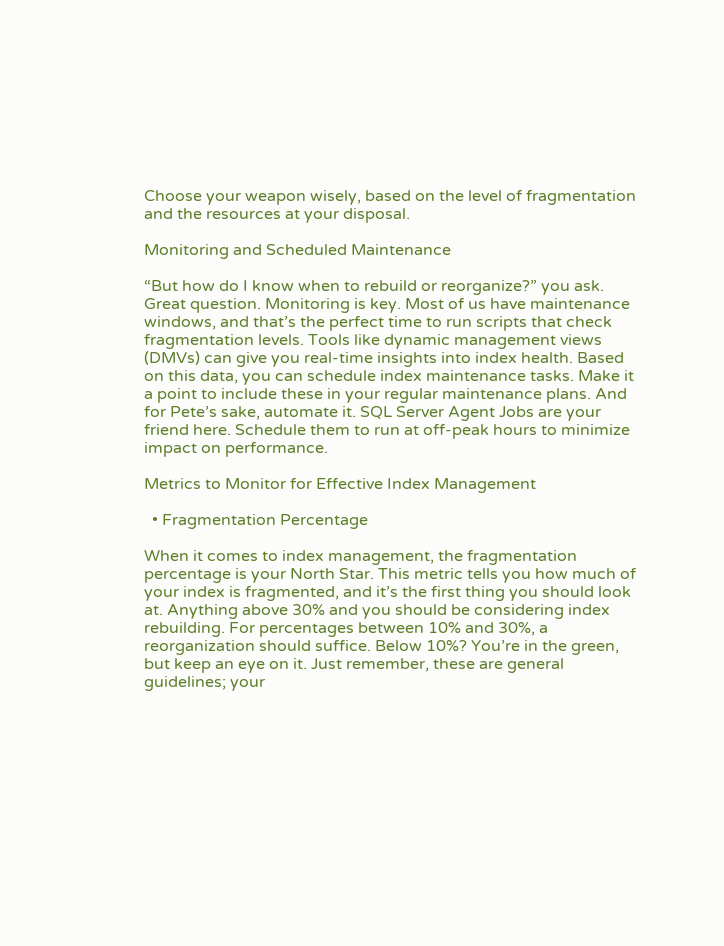Choose your weapon wisely, based on the level of fragmentation and the resources at your disposal.

Monitoring and Scheduled Maintenance

“But how do I know when to rebuild or reorganize?” you ask. Great question. Monitoring is key. Most of us have maintenance windows, and that’s the perfect time to run scripts that check fragmentation levels. Tools like dynamic management views (DMVs) can give you real-time insights into index health. Based on this data, you can schedule index maintenance tasks. Make it a point to include these in your regular maintenance plans. And for Pete’s sake, automate it. SQL Server Agent Jobs are your friend here. Schedule them to run at off-peak hours to minimize impact on performance.

Metrics to Monitor for Effective Index Management

  • Fragmentation Percentage

When it comes to index management, the fragmentation percentage is your North Star. This metric tells you how much of your index is fragmented, and it’s the first thing you should look at. Anything above 30% and you should be considering index rebuilding. For percentages between 10% and 30%, a reorganization should suffice. Below 10%? You’re in the green, but keep an eye on it. Just remember, these are general guidelines; your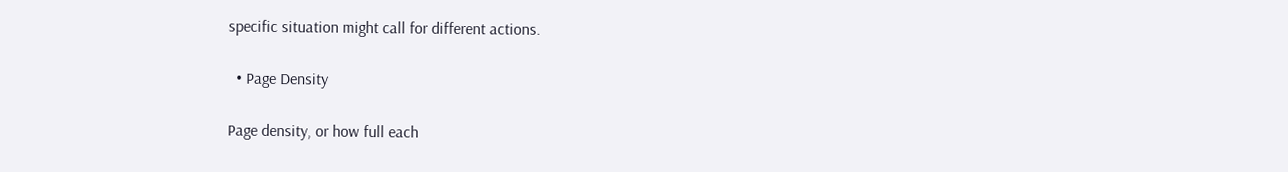specific situation might call for different actions.

  • Page Density

Page density, or how full each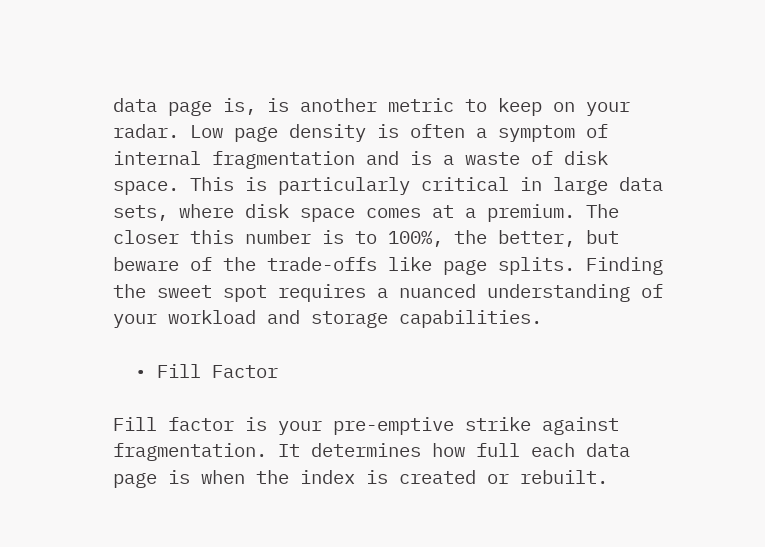data page is, is another metric to keep on your radar. Low page density is often a symptom of internal fragmentation and is a waste of disk space. This is particularly critical in large data sets, where disk space comes at a premium. The closer this number is to 100%, the better, but beware of the trade-offs like page splits. Finding the sweet spot requires a nuanced understanding of your workload and storage capabilities.

  • Fill Factor

Fill factor is your pre-emptive strike against fragmentation. It determines how full each data page is when the index is created or rebuilt.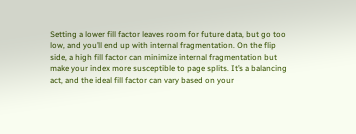Setting a lower fill factor leaves room for future data, but go too low, and you’ll end up with internal fragmentation. On the flip side, a high fill factor can minimize internal fragmentation but make your index more susceptible to page splits. It’s a balancing act, and the ideal fill factor can vary based on your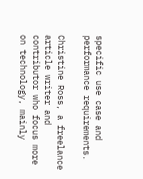specific use case and performance requirements.

Christine Ross, a freelance article writer and contributor who focus more on technology, mainly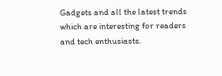Gadgets and all the latest trends which are interesting for readers and tech enthusiasts.